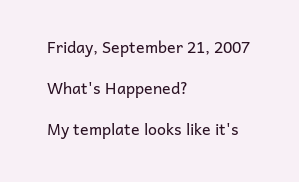Friday, September 21, 2007

What's Happened?

My template looks like it's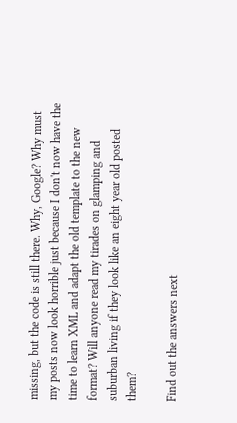missing, but the code is still there. Why, Google? Why must my posts now look horrible just because I don't now have the time to learn XML and adapt the old template to the new format? Will anyone read my tirades on glamping and suburban living if they look like an eight year old posted them?

Find out the answers next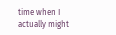time when I actually might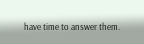have time to answer them.